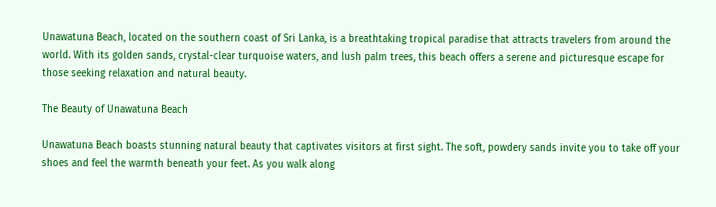Unawatuna Beach, located on the southern coast of Sri Lanka, is a breathtaking tropical paradise that attracts travelers from around the world. With its golden sands, crystal-clear turquoise waters, and lush palm trees, this beach offers a serene and picturesque escape for those seeking relaxation and natural beauty.

The Beauty of Unawatuna Beach

Unawatuna Beach boasts stunning natural beauty that captivates visitors at first sight. The soft, powdery sands invite you to take off your shoes and feel the warmth beneath your feet. As you walk along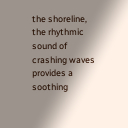the shoreline, the rhythmic sound of crashing waves provides a soothing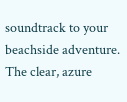soundtrack to your beachside adventure. The clear, azure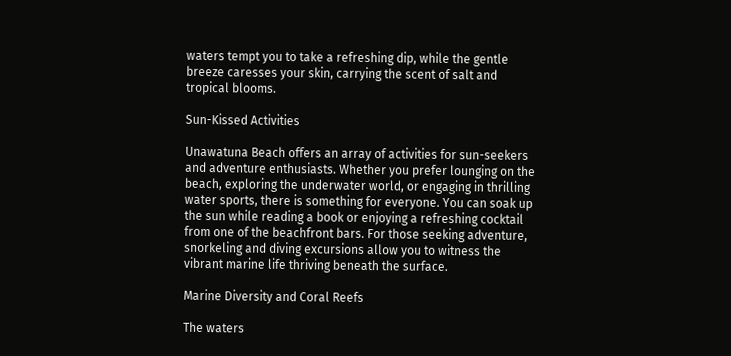waters tempt you to take a refreshing dip, while the gentle breeze caresses your skin, carrying the scent of salt and tropical blooms.

Sun-Kissed Activities

Unawatuna Beach offers an array of activities for sun-seekers and adventure enthusiasts. Whether you prefer lounging on the beach, exploring the underwater world, or engaging in thrilling water sports, there is something for everyone. You can soak up the sun while reading a book or enjoying a refreshing cocktail from one of the beachfront bars. For those seeking adventure, snorkeling and diving excursions allow you to witness the vibrant marine life thriving beneath the surface.

Marine Diversity and Coral Reefs

The waters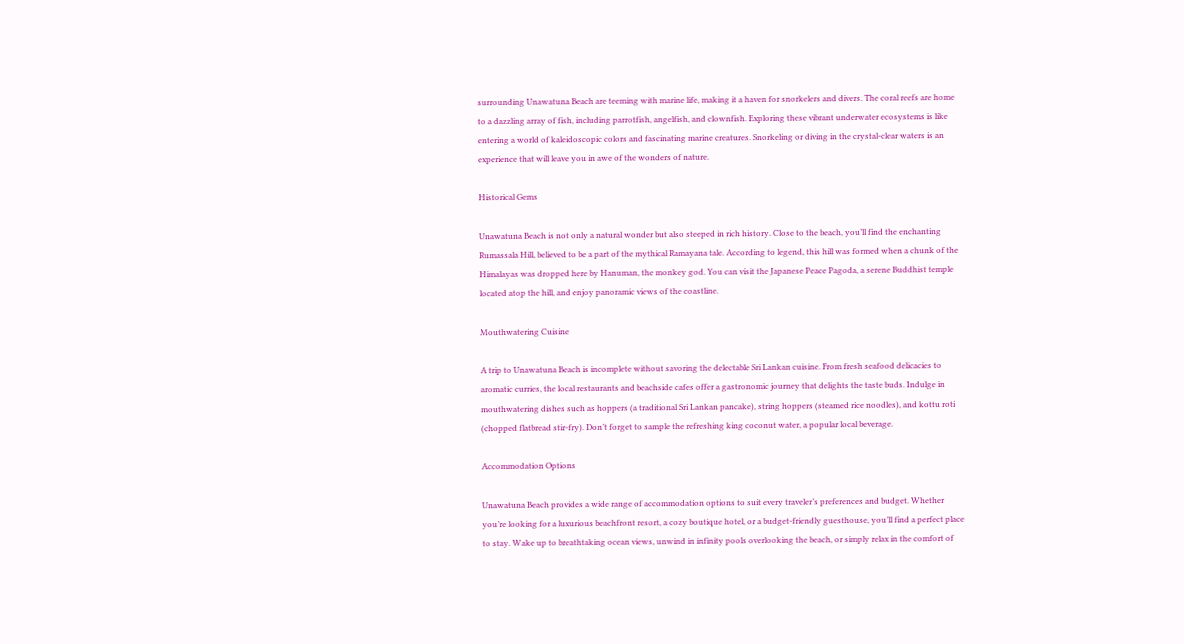surrounding Unawatuna Beach are teeming with marine life, making it a haven for snorkelers and divers. The coral reefs are home to a dazzling array of fish, including parrotfish, angelfish, and clownfish. Exploring these vibrant underwater ecosystems is like entering a world of kaleidoscopic colors and fascinating marine creatures. Snorkeling or diving in the crystal-clear waters is an experience that will leave you in awe of the wonders of nature.

Historical Gems

Unawatuna Beach is not only a natural wonder but also steeped in rich history. Close to the beach, you’ll find the enchanting Rumassala Hill, believed to be a part of the mythical Ramayana tale. According to legend, this hill was formed when a chunk of the Himalayas was dropped here by Hanuman, the monkey god. You can visit the Japanese Peace Pagoda, a serene Buddhist temple located atop the hill, and enjoy panoramic views of the coastline.

Mouthwatering Cuisine

A trip to Unawatuna Beach is incomplete without savoring the delectable Sri Lankan cuisine. From fresh seafood delicacies to aromatic curries, the local restaurants and beachside cafes offer a gastronomic journey that delights the taste buds. Indulge in mouthwatering dishes such as hoppers (a traditional Sri Lankan pancake), string hoppers (steamed rice noodles), and kottu roti (chopped flatbread stir-fry). Don’t forget to sample the refreshing king coconut water, a popular local beverage.

Accommodation Options

Unawatuna Beach provides a wide range of accommodation options to suit every traveler’s preferences and budget. Whether you’re looking for a luxurious beachfront resort, a cozy boutique hotel, or a budget-friendly guesthouse, you’ll find a perfect place to stay. Wake up to breathtaking ocean views, unwind in infinity pools overlooking the beach, or simply relax in the comfort of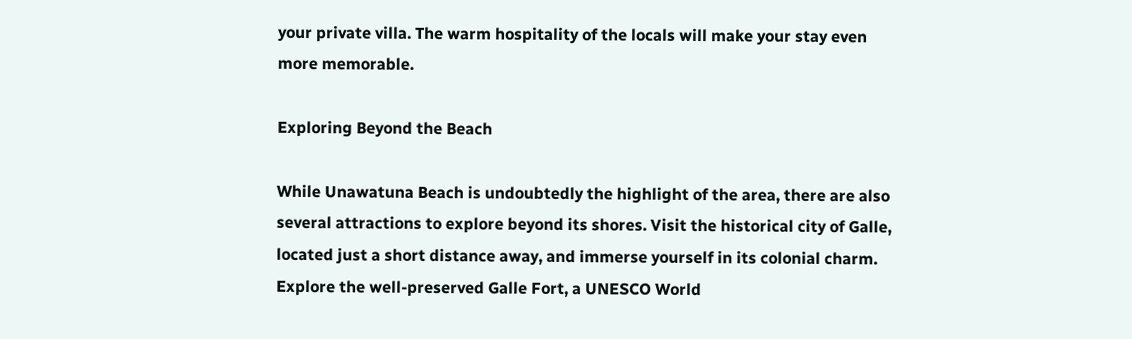your private villa. The warm hospitality of the locals will make your stay even more memorable.

Exploring Beyond the Beach

While Unawatuna Beach is undoubtedly the highlight of the area, there are also several attractions to explore beyond its shores. Visit the historical city of Galle, located just a short distance away, and immerse yourself in its colonial charm. Explore the well-preserved Galle Fort, a UNESCO World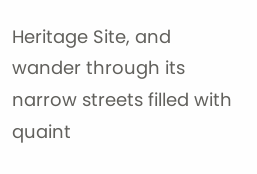Heritage Site, and wander through its narrow streets filled with quaint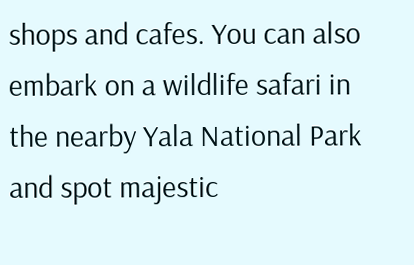shops and cafes. You can also embark on a wildlife safari in the nearby Yala National Park and spot majestic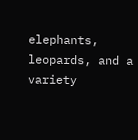elephants, leopards, and a variety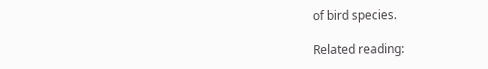of bird species.

Related reading: